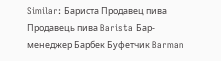Similar: Бариста Продавец пива Продавець пива Barista Бар-менеджер Барбек Буфетчик Barman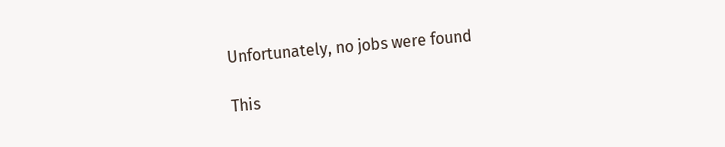Unfortunately, no jobs were found

This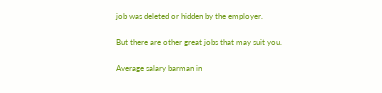job was deleted or hidden by the employer.

But there are other great jobs that may suit you.

Average salary barman in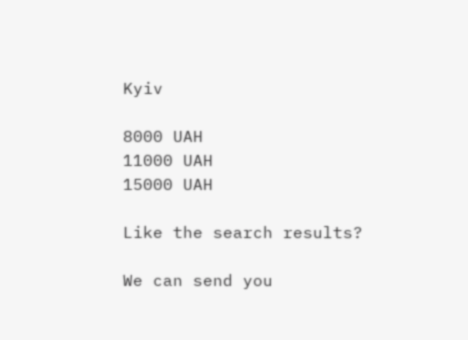Kyiv

8000 UAH
11000 UAH
15000 UAH

Like the search results?

We can send you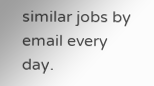similar jobs by email every day.